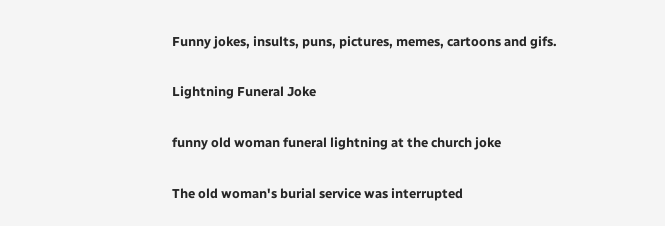Funny jokes, insults, puns, pictures, memes, cartoons and gifs.

Lightning Funeral Joke

funny old woman funeral lightning at the church joke

The old woman's burial service was interrupted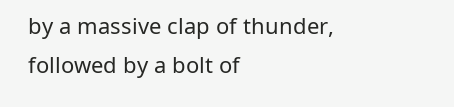by a massive clap of thunder, followed by a bolt of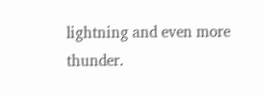lightning and even more thunder.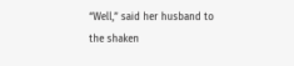“Well,” said her husband to the shaken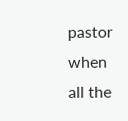pastor when all the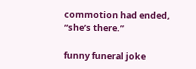commotion had ended, “she’s there.”

funny funeral joke